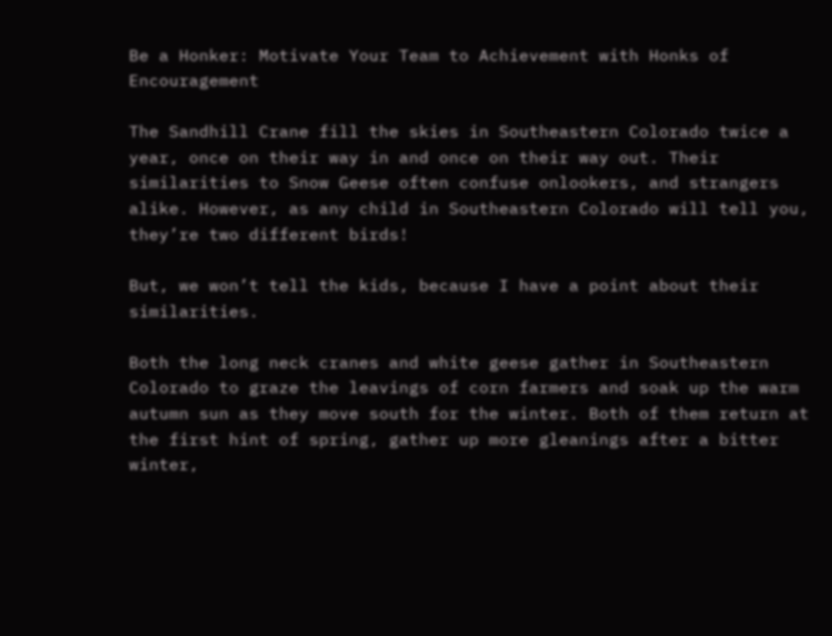Be a Honker: Motivate Your Team to Achievement with Honks of Encouragement

The Sandhill Crane fill the skies in Southeastern Colorado twice a year, once on their way in and once on their way out. Their similarities to Snow Geese often confuse onlookers, and strangers alike. However, as any child in Southeastern Colorado will tell you, they’re two different birds!

But, we won’t tell the kids, because I have a point about their similarities.

Both the long neck cranes and white geese gather in Southeastern Colorado to graze the leavings of corn farmers and soak up the warm autumn sun as they move south for the winter. Both of them return at the first hint of spring, gather up more gleanings after a bitter winter,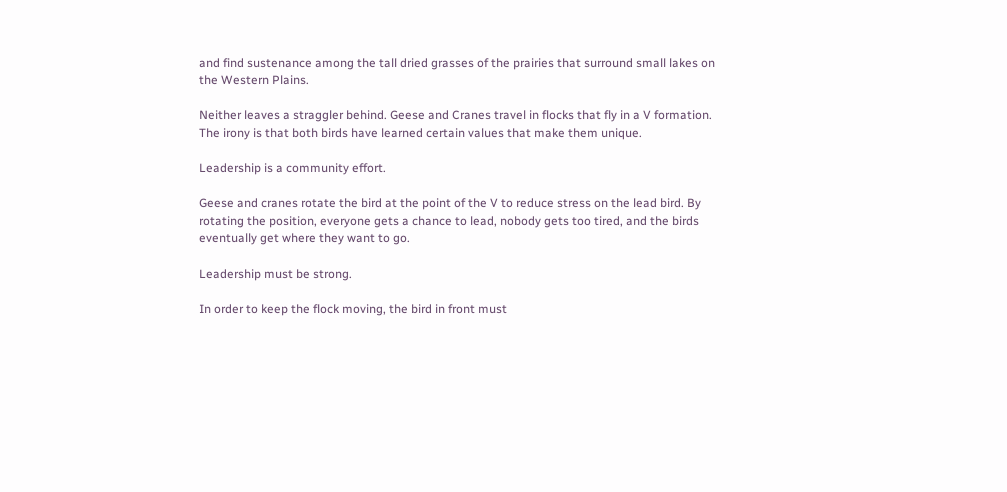and find sustenance among the tall dried grasses of the prairies that surround small lakes on the Western Plains.

Neither leaves a straggler behind. Geese and Cranes travel in flocks that fly in a V formation. The irony is that both birds have learned certain values that make them unique.

Leadership is a community effort.

Geese and cranes rotate the bird at the point of the V to reduce stress on the lead bird. By rotating the position, everyone gets a chance to lead, nobody gets too tired, and the birds eventually get where they want to go.

Leadership must be strong.

In order to keep the flock moving, the bird in front must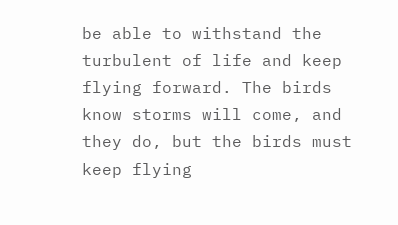be able to withstand the turbulent of life and keep flying forward. The birds know storms will come, and they do, but the birds must keep flying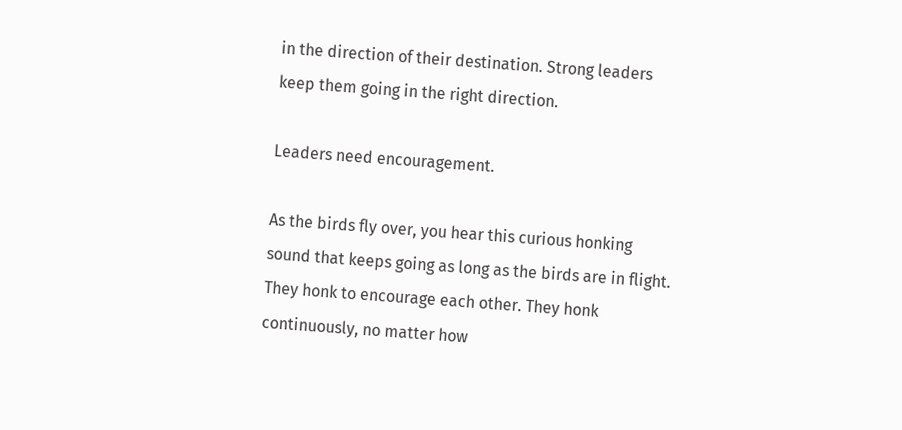in the direction of their destination. Strong leaders keep them going in the right direction.

Leaders need encouragement.

As the birds fly over, you hear this curious honking sound that keeps going as long as the birds are in flight. They honk to encourage each other. They honk continuously, no matter how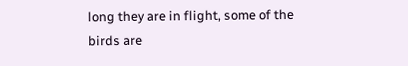long they are in flight, some of the birds are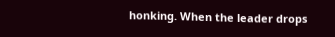honking. When the leader drops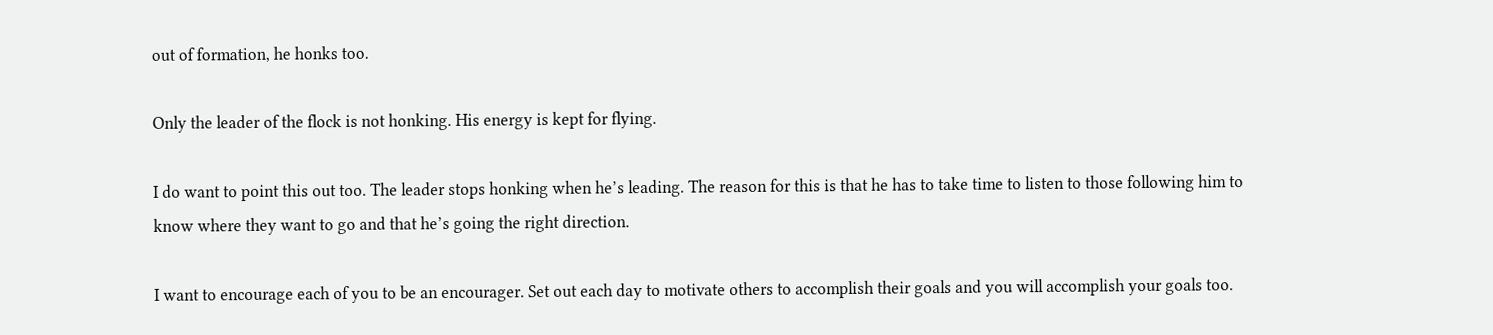out of formation, he honks too.

Only the leader of the flock is not honking. His energy is kept for flying.

I do want to point this out too. The leader stops honking when he’s leading. The reason for this is that he has to take time to listen to those following him to know where they want to go and that he’s going the right direction.

I want to encourage each of you to be an encourager. Set out each day to motivate others to accomplish their goals and you will accomplish your goals too.